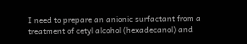I need to prepare an anionic surfactant from a treatment of cetyl alcohol (hexadecanol) and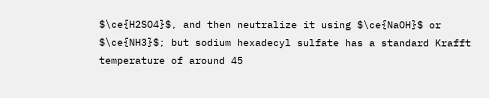$\ce{H2SO4}$, and then neutralize it using $\ce{NaOH}$ or $\ce{NH3}$; but sodium hexadecyl sulfate has a standard Krafft temperature of around 45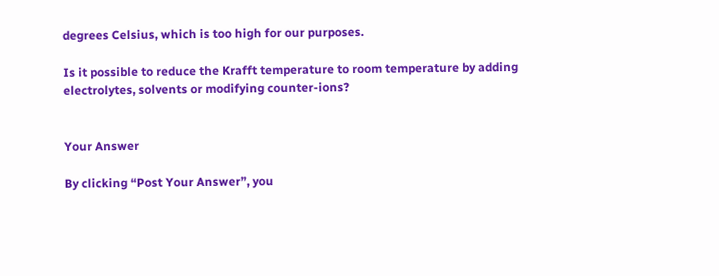degrees Celsius, which is too high for our purposes.

Is it possible to reduce the Krafft temperature to room temperature by adding electrolytes, solvents or modifying counter-ions?


Your Answer

By clicking “Post Your Answer”, you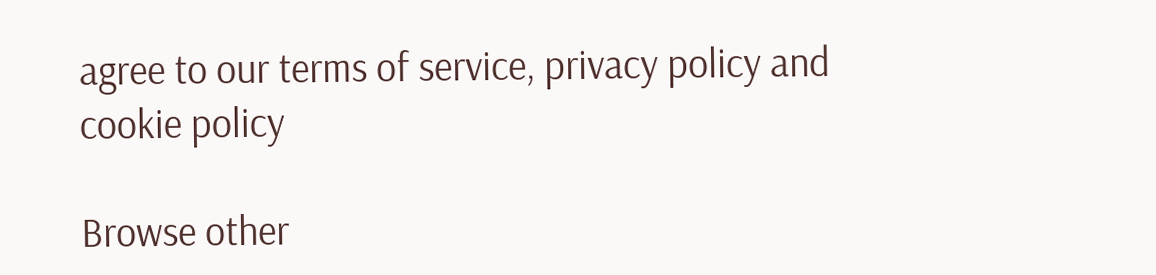agree to our terms of service, privacy policy and cookie policy

Browse other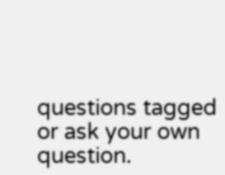questions tagged or ask your own question.